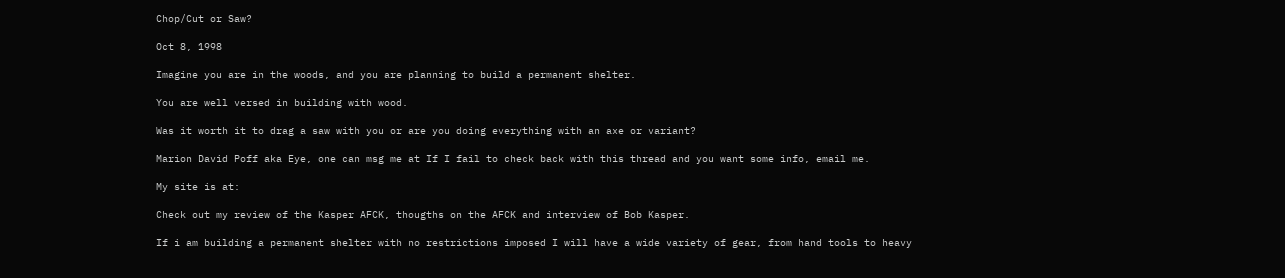Chop/Cut or Saw?

Oct 8, 1998

Imagine you are in the woods, and you are planning to build a permanent shelter.

You are well versed in building with wood.

Was it worth it to drag a saw with you or are you doing everything with an axe or variant?

Marion David Poff aka Eye, one can msg me at If I fail to check back with this thread and you want some info, email me.

My site is at:

Check out my review of the Kasper AFCK, thougths on the AFCK and interview of Bob Kasper.

If i am building a permanent shelter with no restrictions imposed I will have a wide variety of gear, from hand tools to heavy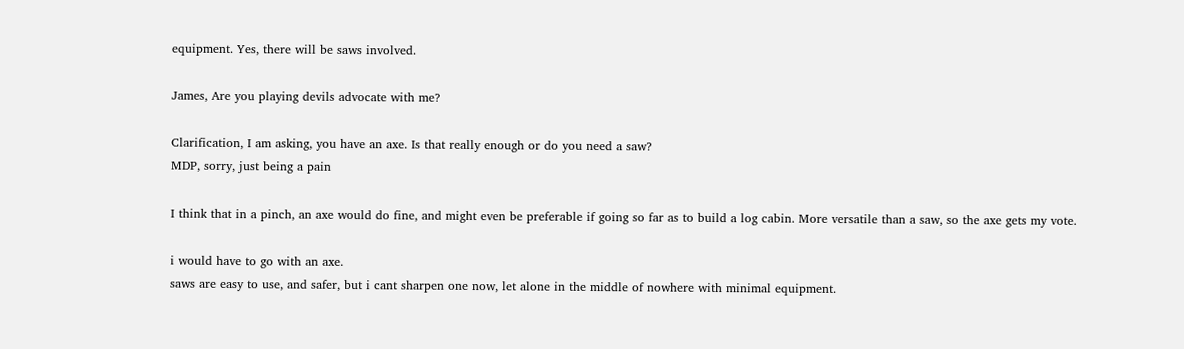equipment. Yes, there will be saws involved.

James, Are you playing devils advocate with me?

Clarification, I am asking, you have an axe. Is that really enough or do you need a saw?
MDP, sorry, just being a pain

I think that in a pinch, an axe would do fine, and might even be preferable if going so far as to build a log cabin. More versatile than a saw, so the axe gets my vote.

i would have to go with an axe.
saws are easy to use, and safer, but i cant sharpen one now, let alone in the middle of nowhere with minimal equipment.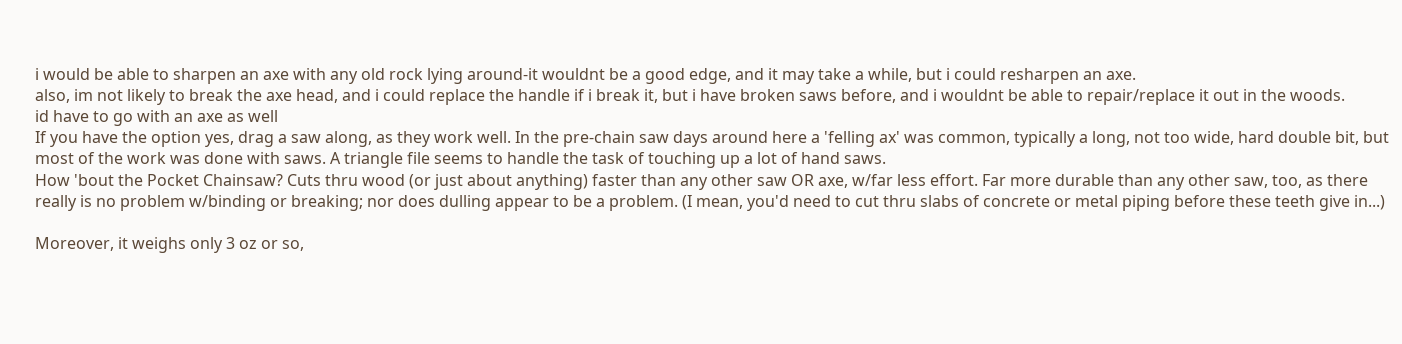i would be able to sharpen an axe with any old rock lying around-it wouldnt be a good edge, and it may take a while, but i could resharpen an axe.
also, im not likely to break the axe head, and i could replace the handle if i break it, but i have broken saws before, and i wouldnt be able to repair/replace it out in the woods.
id have to go with an axe as well
If you have the option yes, drag a saw along, as they work well. In the pre-chain saw days around here a 'felling ax' was common, typically a long, not too wide, hard double bit, but most of the work was done with saws. A triangle file seems to handle the task of touching up a lot of hand saws.
How 'bout the Pocket Chainsaw? Cuts thru wood (or just about anything) faster than any other saw OR axe, w/far less effort. Far more durable than any other saw, too, as there really is no problem w/binding or breaking; nor does dulling appear to be a problem. (I mean, you'd need to cut thru slabs of concrete or metal piping before these teeth give in...)

Moreover, it weighs only 3 oz or so,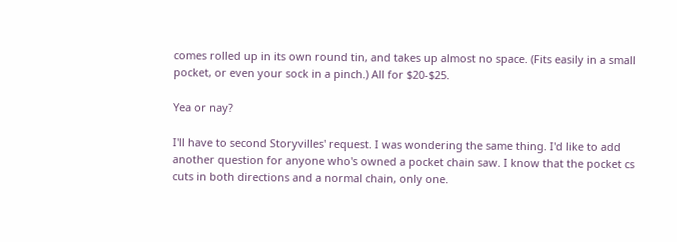comes rolled up in its own round tin, and takes up almost no space. (Fits easily in a small pocket, or even your sock in a pinch.) All for $20-$25.

Yea or nay?

I'll have to second Storyvilles' request. I was wondering the same thing. I'd like to add another question for anyone who's owned a pocket chain saw. I know that the pocket cs cuts in both directions and a normal chain, only one.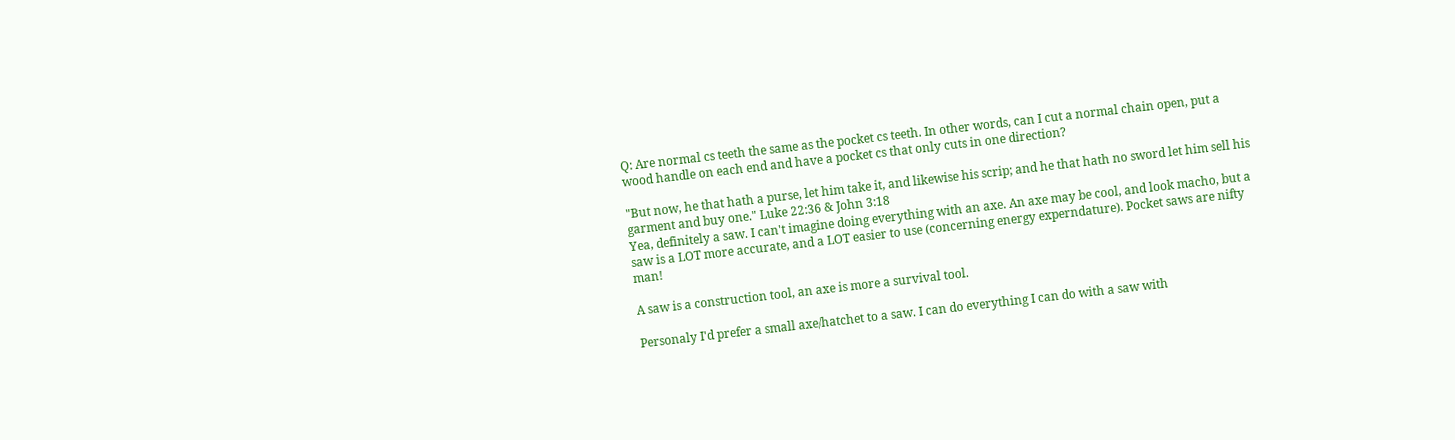Q: Are normal cs teeth the same as the pocket cs teeth. In other words, can I cut a normal chain open, put a wood handle on each end and have a pocket cs that only cuts in one direction?

"But now, he that hath a purse, let him take it, and likewise his scrip; and he that hath no sword let him sell his garment and buy one." Luke 22:36 & John 3:18
Yea, definitely a saw. I can't imagine doing everything with an axe. An axe may be cool, and look macho, but a saw is a LOT more accurate, and a LOT easier to use (concerning energy experndature). Pocket saws are nifty man!

A saw is a construction tool, an axe is more a survival tool.

Personaly I'd prefer a small axe/hatchet to a saw. I can do everything I can do with a saw with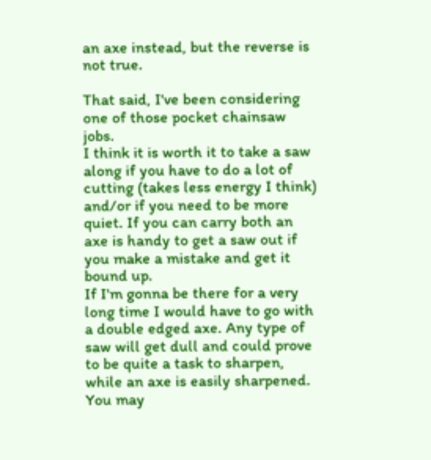an axe instead, but the reverse is not true.

That said, I've been considering one of those pocket chainsaw jobs.
I think it is worth it to take a saw along if you have to do a lot of cutting (takes less energy I think) and/or if you need to be more quiet. If you can carry both an axe is handy to get a saw out if you make a mistake and get it bound up.
If I'm gonna be there for a very long time I would have to go with a double edged axe. Any type of saw will get dull and could prove to be quite a task to sharpen, while an axe is easily sharpened. You may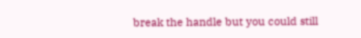break the handle but you could still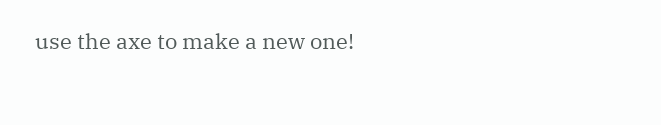use the axe to make a new one!